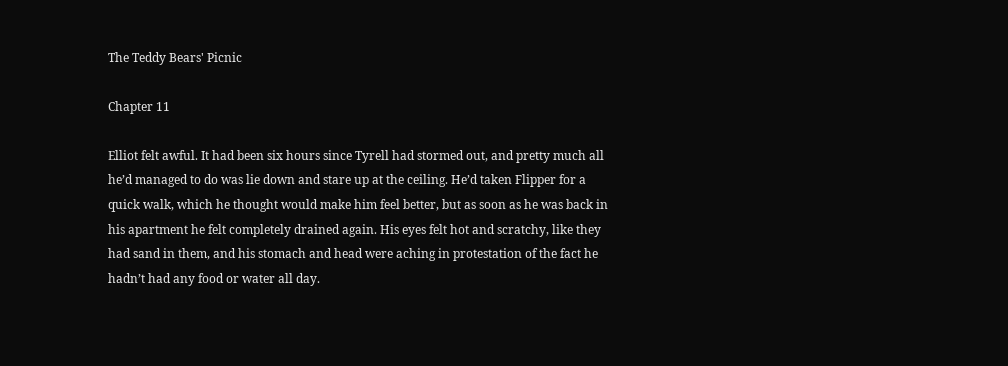The Teddy Bears' Picnic

Chapter 11

Elliot felt awful. It had been six hours since Tyrell had stormed out, and pretty much all he’d managed to do was lie down and stare up at the ceiling. He’d taken Flipper for a quick walk, which he thought would make him feel better, but as soon as he was back in his apartment he felt completely drained again. His eyes felt hot and scratchy, like they had sand in them, and his stomach and head were aching in protestation of the fact he hadn’t had any food or water all day.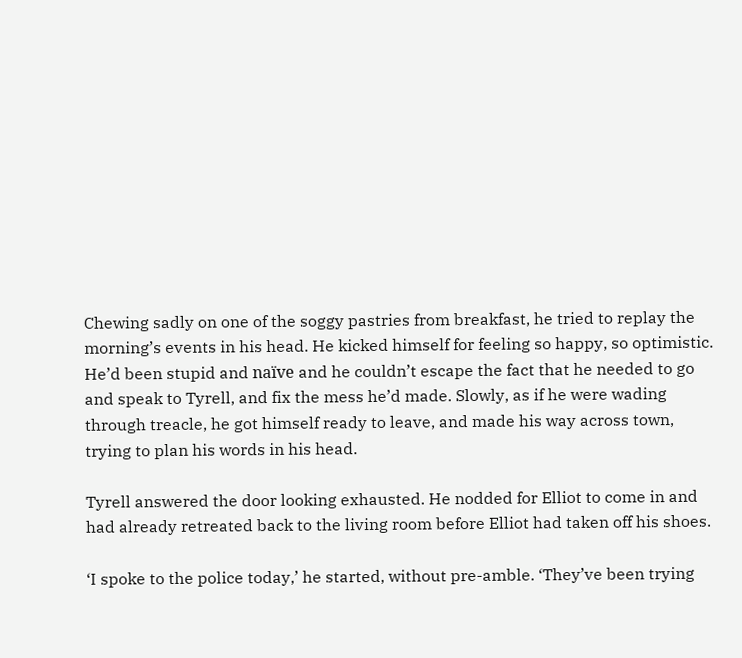Chewing sadly on one of the soggy pastries from breakfast, he tried to replay the morning’s events in his head. He kicked himself for feeling so happy, so optimistic. He’d been stupid and naïve and he couldn’t escape the fact that he needed to go and speak to Tyrell, and fix the mess he’d made. Slowly, as if he were wading through treacle, he got himself ready to leave, and made his way across town, trying to plan his words in his head.

Tyrell answered the door looking exhausted. He nodded for Elliot to come in and had already retreated back to the living room before Elliot had taken off his shoes.

‘I spoke to the police today,’ he started, without pre-amble. ‘They’ve been trying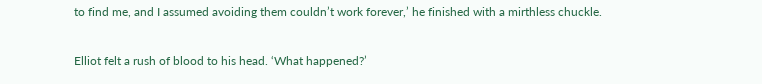to find me, and I assumed avoiding them couldn’t work forever,’ he finished with a mirthless chuckle.

Elliot felt a rush of blood to his head. ‘What happened?’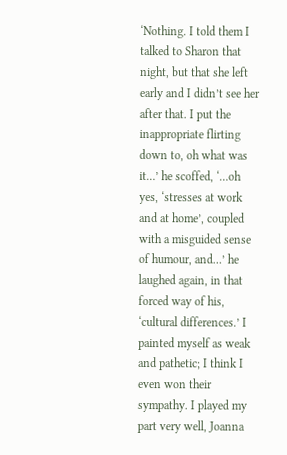‘Nothing. I told them I talked to Sharon that night, but that she left early and I didn’t see her after that. I put the inappropriate flirting down to, oh what was it…’ he scoffed, ‘…oh yes, ‘stresses at work and at home’, coupled with a misguided sense of humour, and…’ he laughed again, in that forced way of his, ‘cultural differences.’ I painted myself as weak and pathetic; I think I even won their sympathy. I played my part very well, Joanna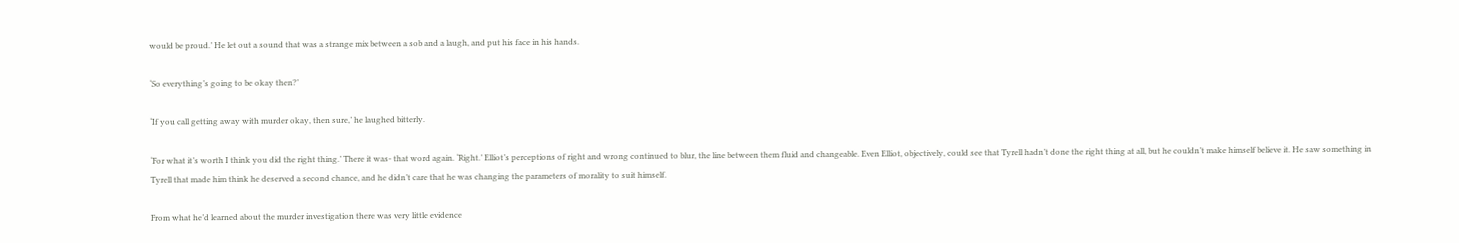would be proud.’ He let out a sound that was a strange mix between a sob and a laugh, and put his face in his hands.

‘So everything’s going to be okay then?’

‘If you call getting away with murder okay, then sure,’ he laughed bitterly.

‘For what it’s worth I think you did the right thing.’ There it was- that word again. ‘Right.’ Elliot’s perceptions of right and wrong continued to blur, the line between them fluid and changeable. Even Elliot, objectively, could see that Tyrell hadn’t done the right thing at all, but he couldn’t make himself believe it. He saw something in Tyrell that made him think he deserved a second chance, and he didn’t care that he was changing the parameters of morality to suit himself.

From what he’d learned about the murder investigation there was very little evidence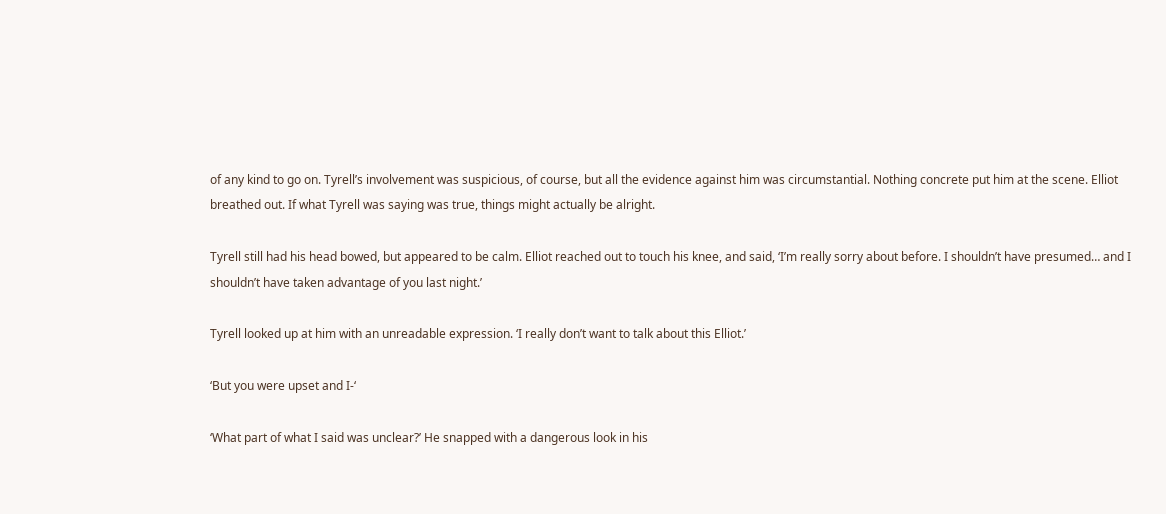of any kind to go on. Tyrell’s involvement was suspicious, of course, but all the evidence against him was circumstantial. Nothing concrete put him at the scene. Elliot breathed out. If what Tyrell was saying was true, things might actually be alright.

Tyrell still had his head bowed, but appeared to be calm. Elliot reached out to touch his knee, and said, ‘I’m really sorry about before. I shouldn’t have presumed… and I shouldn’t have taken advantage of you last night.’

Tyrell looked up at him with an unreadable expression. ‘I really don’t want to talk about this Elliot.’

‘But you were upset and I-‘

‘What part of what I said was unclear?’ He snapped with a dangerous look in his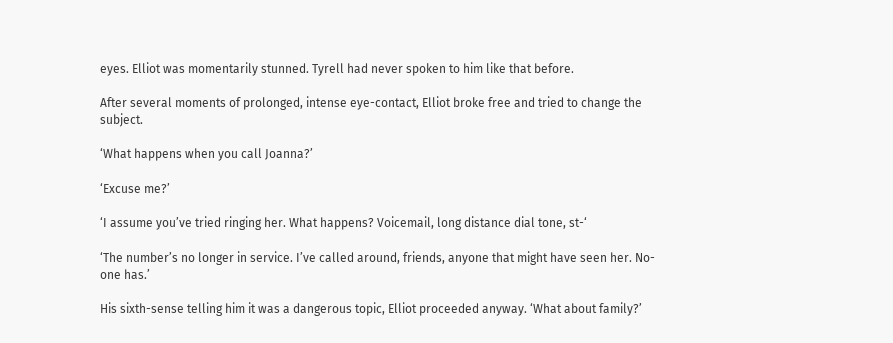eyes. Elliot was momentarily stunned. Tyrell had never spoken to him like that before.

After several moments of prolonged, intense eye-contact, Elliot broke free and tried to change the subject.

‘What happens when you call Joanna?’

‘Excuse me?’

‘I assume you’ve tried ringing her. What happens? Voicemail, long distance dial tone, st-‘

‘The number’s no longer in service. I’ve called around, friends, anyone that might have seen her. No-one has.’

His sixth-sense telling him it was a dangerous topic, Elliot proceeded anyway. ‘What about family?’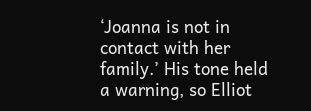‘Joanna is not in contact with her family.’ His tone held a warning, so Elliot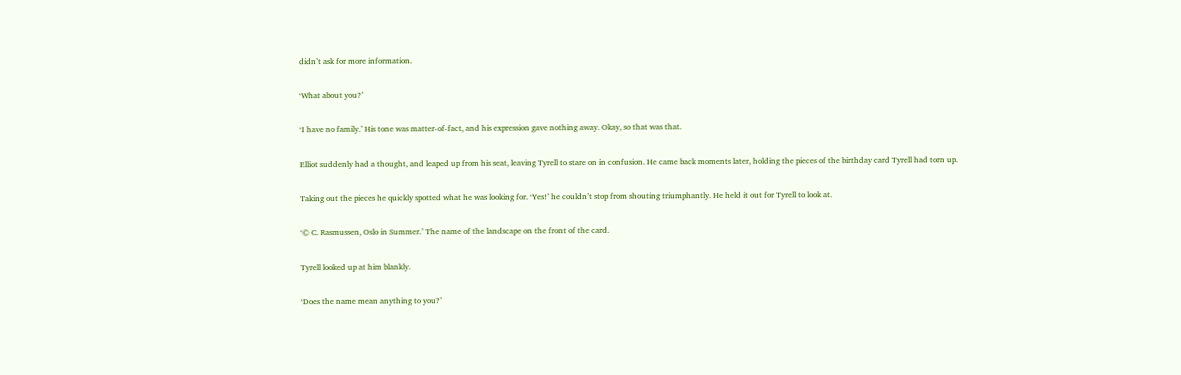didn’t ask for more information.

‘What about you?’

‘I have no family.’ His tone was matter-of-fact, and his expression gave nothing away. Okay, so that was that.

Elliot suddenly had a thought, and leaped up from his seat, leaving Tyrell to stare on in confusion. He came back moments later, holding the pieces of the birthday card Tyrell had torn up.

Taking out the pieces he quickly spotted what he was looking for. ‘Yes!’ he couldn’t stop from shouting triumphantly. He held it out for Tyrell to look at.

‘© C. Rasmussen, Oslo in Summer.’ The name of the landscape on the front of the card.

Tyrell looked up at him blankly.

‘Does the name mean anything to you?’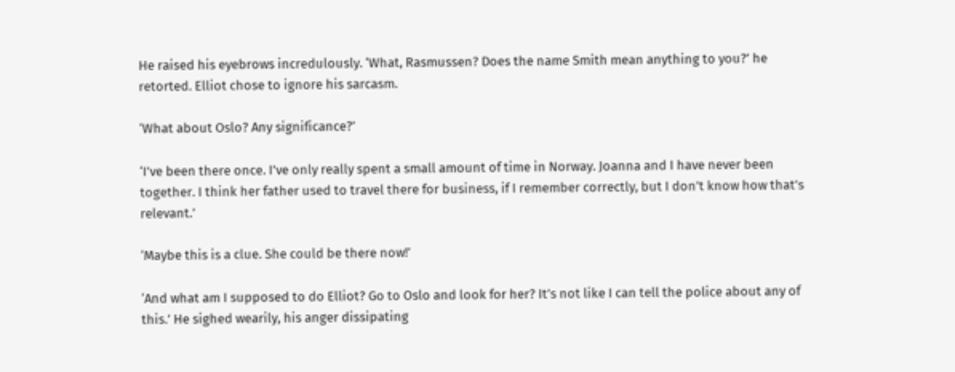He raised his eyebrows incredulously. ‘What, Rasmussen? Does the name Smith mean anything to you?’ he retorted. Elliot chose to ignore his sarcasm.

‘What about Oslo? Any significance?’

‘I’ve been there once. I’ve only really spent a small amount of time in Norway. Joanna and I have never been together. I think her father used to travel there for business, if I remember correctly, but I don’t know how that’s relevant.’

‘Maybe this is a clue. She could be there now!’

‘And what am I supposed to do Elliot? Go to Oslo and look for her? It’s not like I can tell the police about any of this.’ He sighed wearily, his anger dissipating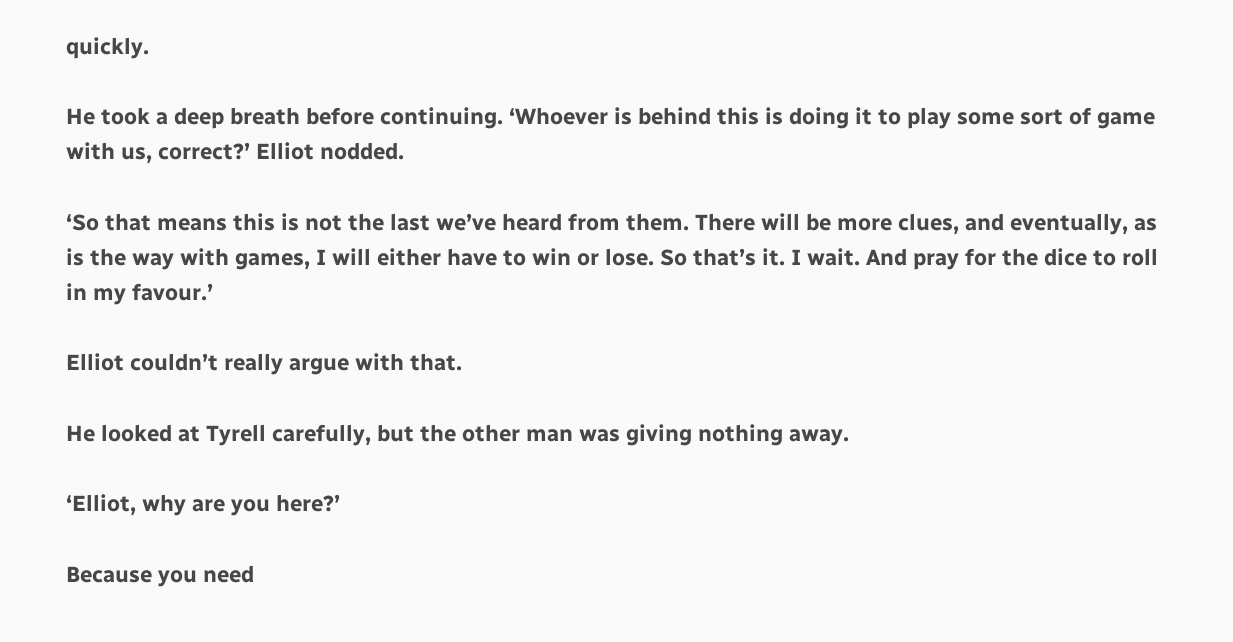quickly.

He took a deep breath before continuing. ‘Whoever is behind this is doing it to play some sort of game with us, correct?’ Elliot nodded.

‘So that means this is not the last we’ve heard from them. There will be more clues, and eventually, as is the way with games, I will either have to win or lose. So that’s it. I wait. And pray for the dice to roll in my favour.’

Elliot couldn’t really argue with that.

He looked at Tyrell carefully, but the other man was giving nothing away.

‘Elliot, why are you here?’

Because you need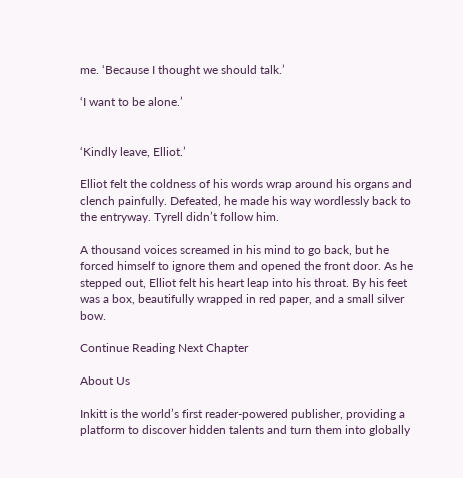me. ‘Because I thought we should talk.’

‘I want to be alone.’


‘Kindly leave, Elliot.’

Elliot felt the coldness of his words wrap around his organs and clench painfully. Defeated, he made his way wordlessly back to the entryway. Tyrell didn’t follow him.

A thousand voices screamed in his mind to go back, but he forced himself to ignore them and opened the front door. As he stepped out, Elliot felt his heart leap into his throat. By his feet was a box, beautifully wrapped in red paper, and a small silver bow.

Continue Reading Next Chapter

About Us

Inkitt is the world’s first reader-powered publisher, providing a platform to discover hidden talents and turn them into globally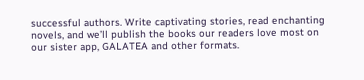successful authors. Write captivating stories, read enchanting novels, and we’ll publish the books our readers love most on our sister app, GALATEA and other formats.